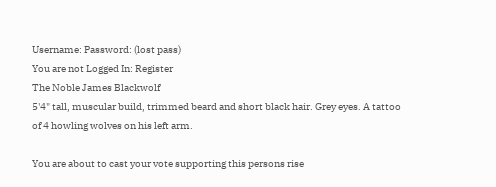Username: Password: (lost pass)
You are not Logged In: Register
The Noble James Blackwolf
5'4" tall, muscular build, trimmed beard and short black hair. Grey eyes. A tattoo of 4 howling wolves on his left arm.

You are about to cast your vote supporting this persons rise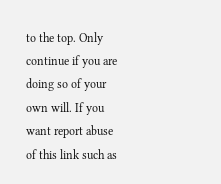to the top. Only continue if you are doing so of your own will. If you want report abuse of this link such as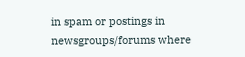in spam or postings in newsgroups/forums where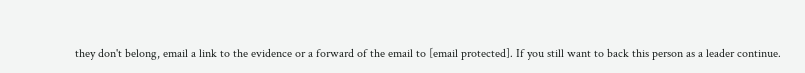they don't belong, email a link to the evidence or a forward of the email to [email protected]. If you still want to back this person as a leader continue.